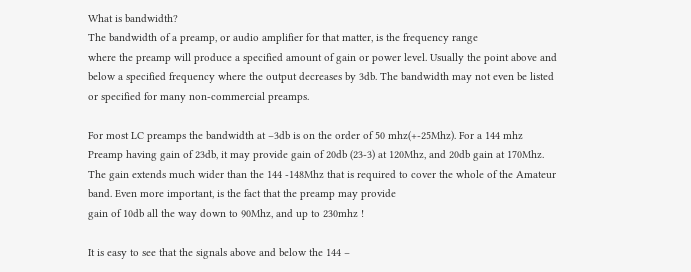What is bandwidth?
The bandwidth of a preamp, or audio amplifier for that matter, is the frequency range
where the preamp will produce a specified amount of gain or power level. Usually the point above and below a specified frequency where the output decreases by 3db. The bandwidth may not even be listed or specified for many non-commercial preamps.

For most LC preamps the bandwidth at –3db is on the order of 50 mhz(+-25Mhz). For a 144 mhz
Preamp having gain of 23db, it may provide gain of 20db (23-3) at 120Mhz, and 20db gain at 170Mhz. The gain extends much wider than the 144 -148Mhz that is required to cover the whole of the Amateur band. Even more important, is the fact that the preamp may provide
gain of 10db all the way down to 90Mhz, and up to 230mhz !

It is easy to see that the signals above and below the 144 –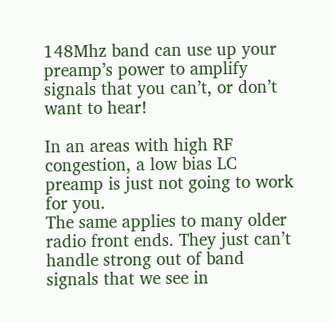148Mhz band can use up your preamp’s power to amplify signals that you can’t, or don’t want to hear!

In an areas with high RF congestion, a low bias LC preamp is just not going to work for you.
The same applies to many older radio front ends. They just can’t handle strong out of band signals that we see in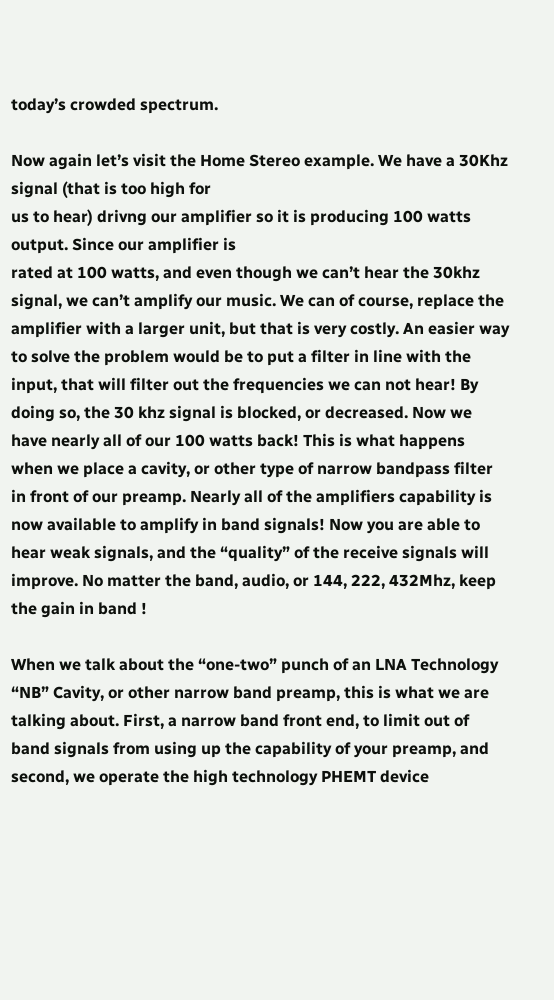today’s crowded spectrum.

Now again let’s visit the Home Stereo example. We have a 30Khz signal (that is too high for
us to hear) drivng our amplifier so it is producing 100 watts output. Since our amplifier is
rated at 100 watts, and even though we can’t hear the 30khz signal, we can’t amplify our music. We can of course, replace the amplifier with a larger unit, but that is very costly. An easier way to solve the problem would be to put a filter in line with the input, that will filter out the frequencies we can not hear! By doing so, the 30 khz signal is blocked, or decreased. Now we have nearly all of our 100 watts back! This is what happens when we place a cavity, or other type of narrow bandpass filter in front of our preamp. Nearly all of the amplifiers capability is now available to amplify in band signals! Now you are able to hear weak signals, and the “quality” of the receive signals will improve. No matter the band, audio, or 144, 222, 432Mhz, keep the gain in band !

When we talk about the “one-two” punch of an LNA Technology “NB” Cavity, or other narrow band preamp, this is what we are talking about. First, a narrow band front end, to limit out of band signals from using up the capability of your preamp, and second, we operate the high technology PHEMT device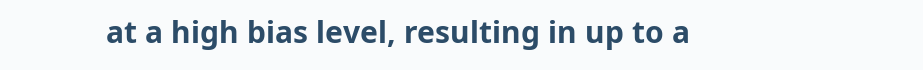at a high bias level, resulting in up to a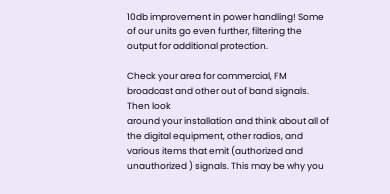10db improvement in power handling! Some of our units go even further, filtering the output for additional protection.

Check your area for commercial, FM broadcast and other out of band signals. Then look
around your installation and think about all of the digital equipment, other radios, and various items that emit (authorized and unauthorized ) signals. This may be why you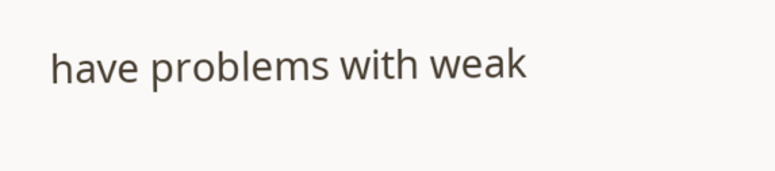have problems with weak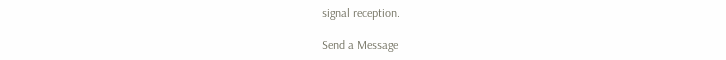signal reception.

Send a Message